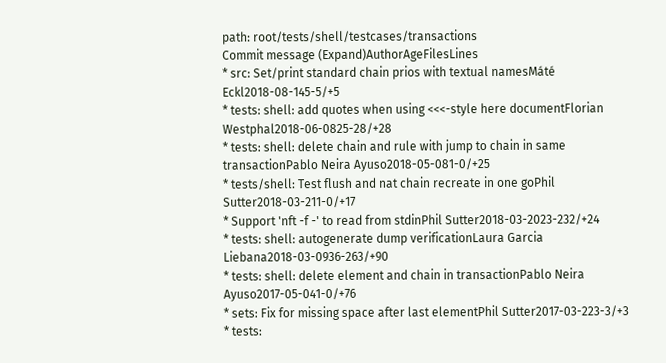path: root/tests/shell/testcases/transactions
Commit message (Expand)AuthorAgeFilesLines
* src: Set/print standard chain prios with textual namesMáté Eckl2018-08-145-5/+5
* tests: shell: add quotes when using <<<-style here documentFlorian Westphal2018-06-0825-28/+28
* tests: shell: delete chain and rule with jump to chain in same transactionPablo Neira Ayuso2018-05-081-0/+25
* tests/shell: Test flush and nat chain recreate in one goPhil Sutter2018-03-211-0/+17
* Support 'nft -f -' to read from stdinPhil Sutter2018-03-2023-232/+24
* tests: shell: autogenerate dump verificationLaura Garcia Liebana2018-03-0936-263/+90
* tests: shell: delete element and chain in transactionPablo Neira Ayuso2017-05-041-0/+76
* sets: Fix for missing space after last elementPhil Sutter2017-03-223-3/+3
* tests: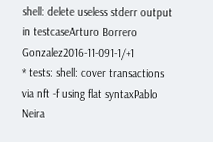shell: delete useless stderr output in testcaseArturo Borrero Gonzalez2016-11-091-1/+1
* tests: shell: cover transactions via nft -f using flat syntaxPablo Neira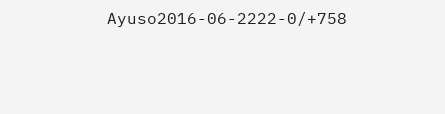Ayuso2016-06-2222-0/+758